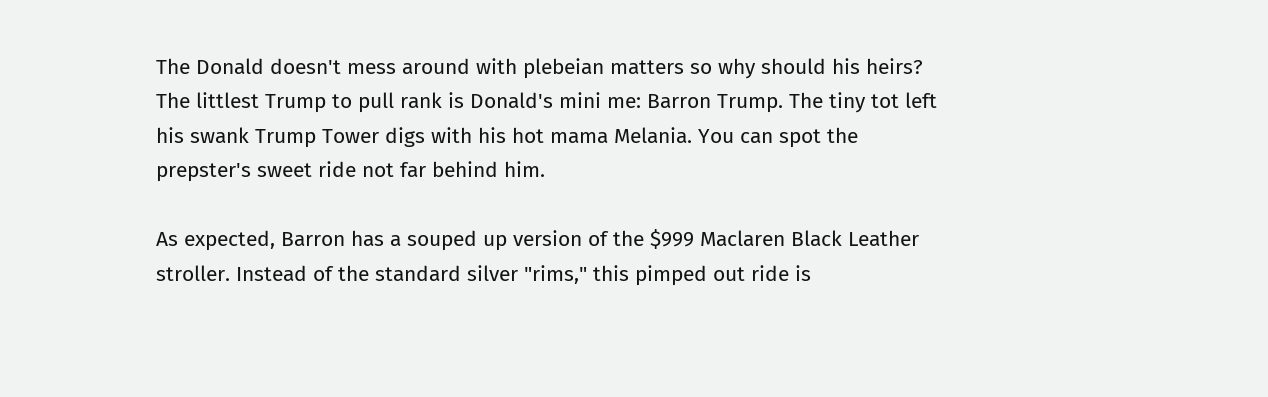The Donald doesn't mess around with plebeian matters so why should his heirs? The littlest Trump to pull rank is Donald's mini me: Barron Trump. The tiny tot left his swank Trump Tower digs with his hot mama Melania. You can spot the prepster's sweet ride not far behind him.

As expected, Barron has a souped up version of the $999 Maclaren Black Leather stroller. Instead of the standard silver "rims," this pimped out ride is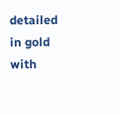detailed in gold with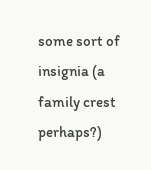some sort of insignia (a family crest perhaps?)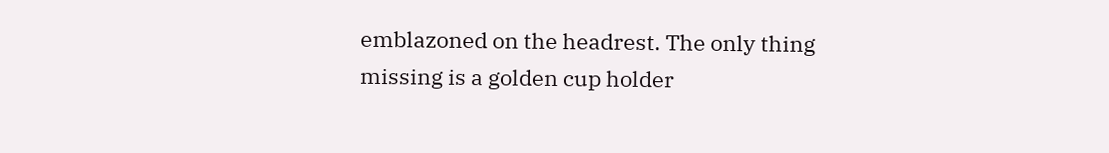emblazoned on the headrest. The only thing missing is a golden cup holder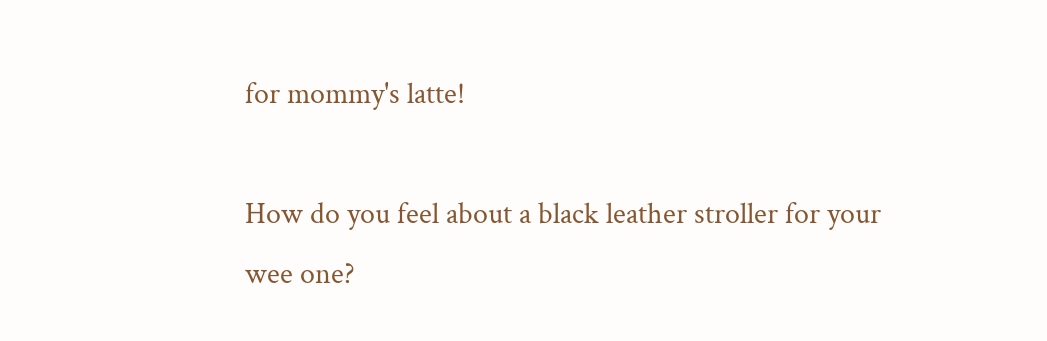for mommy's latte!

How do you feel about a black leather stroller for your wee one?